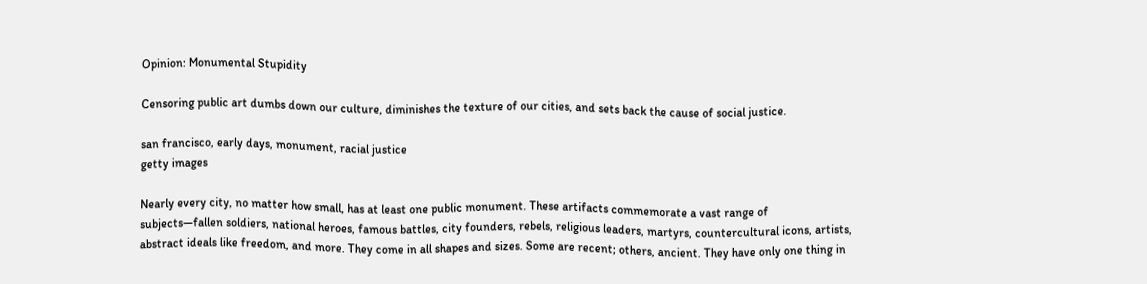Opinion: Monumental Stupidity

Censoring public art dumbs down our culture, diminishes the texture of our cities, and sets back the cause of social justice.

san francisco, early days, monument, racial justice
getty images

Nearly every city, no matter how small, has at least one public monument. These artifacts commemorate a vast range of subjects—fallen soldiers, national heroes, famous battles, city founders, rebels, religious leaders, martyrs, countercultural icons, artists, abstract ideals like freedom, and more. They come in all shapes and sizes. Some are recent; others, ancient. They have only one thing in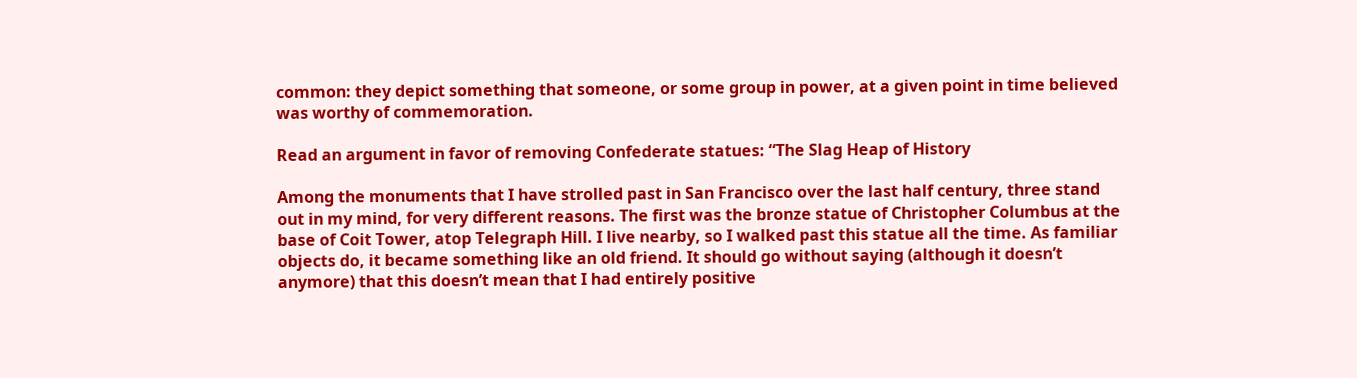common: they depict something that someone, or some group in power, at a given point in time believed was worthy of commemoration.

Read an argument in favor of removing Confederate statues: “The Slag Heap of History

Among the monuments that I have strolled past in San Francisco over the last half century, three stand out in my mind, for very different reasons. The first was the bronze statue of Christopher Columbus at the base of Coit Tower, atop Telegraph Hill. I live nearby, so I walked past this statue all the time. As familiar objects do, it became something like an old friend. It should go without saying (although it doesn’t anymore) that this doesn’t mean that I had entirely positive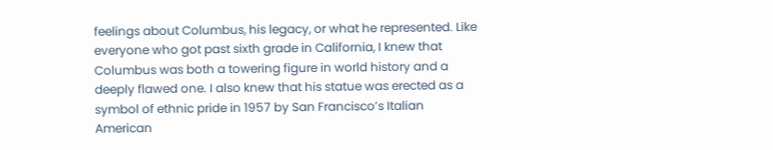feelings about Columbus, his legacy, or what he represented. Like everyone who got past sixth grade in California, I knew that Columbus was both a towering figure in world history and a deeply flawed one. I also knew that his statue was erected as a symbol of ethnic pride in 1957 by San Francisco’s Italian American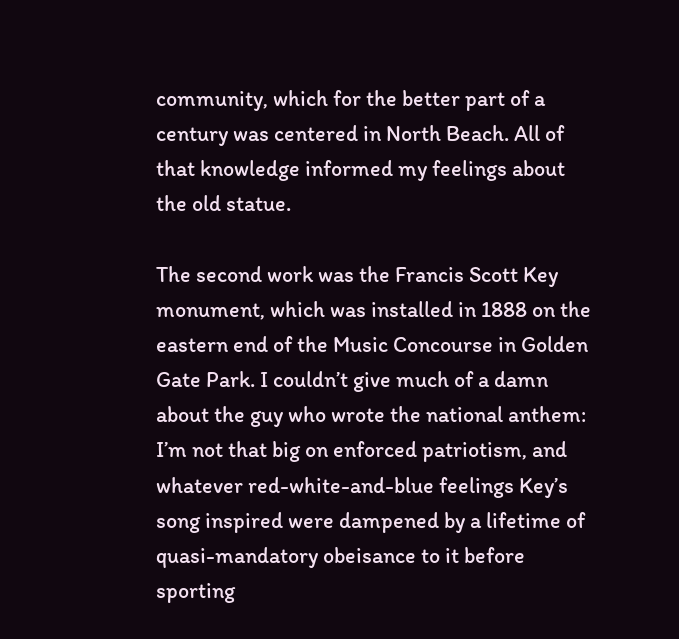community, which for the better part of a century was centered in North Beach. All of that knowledge informed my feelings about the old statue.

The second work was the Francis Scott Key monument, which was installed in 1888 on the eastern end of the Music Concourse in Golden Gate Park. I couldn’t give much of a damn about the guy who wrote the national anthem: I’m not that big on enforced patriotism, and whatever red-white-and-blue feelings Key’s song inspired were dampened by a lifetime of quasi-mandatory obeisance to it before sporting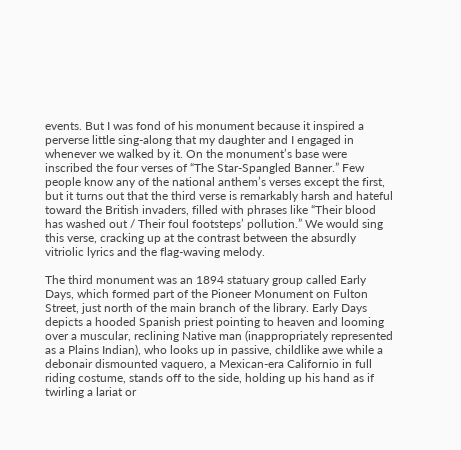events. But I was fond of his monument because it inspired a perverse little sing-along that my daughter and I engaged in whenever we walked by it. On the monument’s base were inscribed the four verses of “The Star-Spangled Banner.” Few people know any of the national anthem’s verses except the first, but it turns out that the third verse is remarkably harsh and hateful toward the British invaders, filled with phrases like “Their blood has washed out / Their foul footsteps’ pollution.” We would sing this verse, cracking up at the contrast between the absurdly vitriolic lyrics and the flag-waving melody.

The third monument was an 1894 statuary group called Early Days, which formed part of the Pioneer Monument on Fulton Street, just north of the main branch of the library. Early Days depicts a hooded Spanish priest pointing to heaven and looming over a muscular, reclining Native man (inappropriately represented as a Plains Indian), who looks up in passive, childlike awe while a debonair dismounted vaquero, a Mexican-era Californio in full riding costume, stands off to the side, holding up his hand as if twirling a lariat or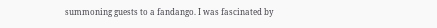summoning guests to a fandango. I was fascinated by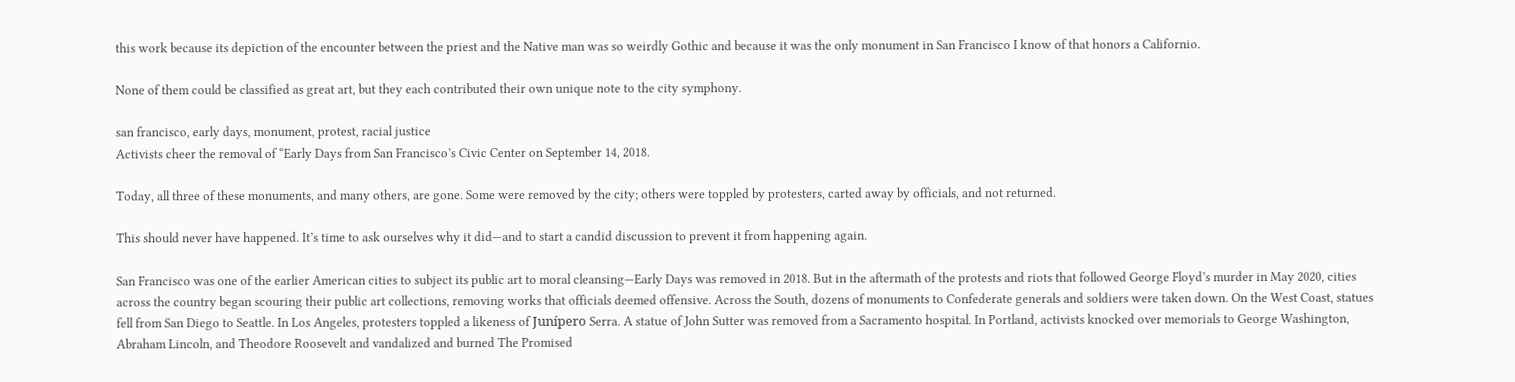this work because its depiction of the encounter between the priest and the Native man was so weirdly Gothic and because it was the only monument in San Francisco I know of that honors a Californio.

None of them could be classified as great art, but they each contributed their own unique note to the city symphony.

san francisco, early days, monument, protest, racial justice
Activists cheer the removal of “Early Days from San Francisco’s Civic Center on September 14, 2018.

Today, all three of these monuments, and many others, are gone. Some were removed by the city; others were toppled by protesters, carted away by officials, and not returned.

This should never have happened. It’s time to ask ourselves why it did—and to start a candid discussion to prevent it from happening again.

San Francisco was one of the earlier American cities to subject its public art to moral cleansing—Early Days was removed in 2018. But in the aftermath of the protests and riots that followed George Floyd’s murder in May 2020, cities across the country began scouring their public art collections, removing works that officials deemed offensive. Across the South, dozens of monuments to Confederate generals and soldiers were taken down. On the West Coast, statues fell from San Diego to Seattle. In Los Angeles, protesters toppled a likeness of Junípero Serra. A statue of John Sutter was removed from a Sacramento hospital. In Portland, activists knocked over memorials to George Washington, Abraham Lincoln, and Theodore Roosevelt and vandalized and burned The Promised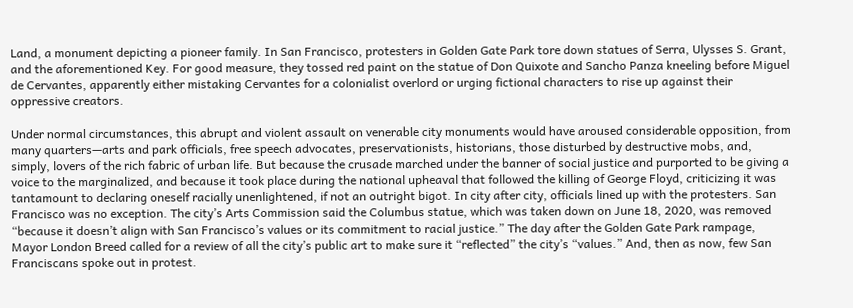Land, a monument depicting a pioneer family. In San Francisco, protesters in Golden Gate Park tore down statues of Serra, Ulysses S. Grant, and the aforementioned Key. For good measure, they tossed red paint on the statue of Don Quixote and Sancho Panza kneeling before Miguel de Cervantes, apparently either mistaking Cervantes for a colonialist overlord or urging fictional characters to rise up against their oppressive creators.

Under normal circumstances, this abrupt and violent assault on venerable city monuments would have aroused considerable opposition, from many quarters—arts and park officials, free speech advocates, preservationists, historians, those disturbed by destructive mobs, and, simply, lovers of the rich fabric of urban life. But because the crusade marched under the banner of social justice and purported to be giving a voice to the marginalized, and because it took place during the national upheaval that followed the killing of George Floyd, criticizing it was tantamount to declaring oneself racially unenlightened, if not an outright bigot. In city after city, officials lined up with the protesters. San Francisco was no exception. The city’s Arts Commission said the Columbus statue, which was taken down on June 18, 2020, was removed “because it doesn’t align with San Francisco’s values or its commitment to racial justice.” The day after the Golden Gate Park rampage, Mayor London Breed called for a review of all the city’s public art to make sure it “reflected” the city’s “values.” And, then as now, few San Franciscans spoke out in protest.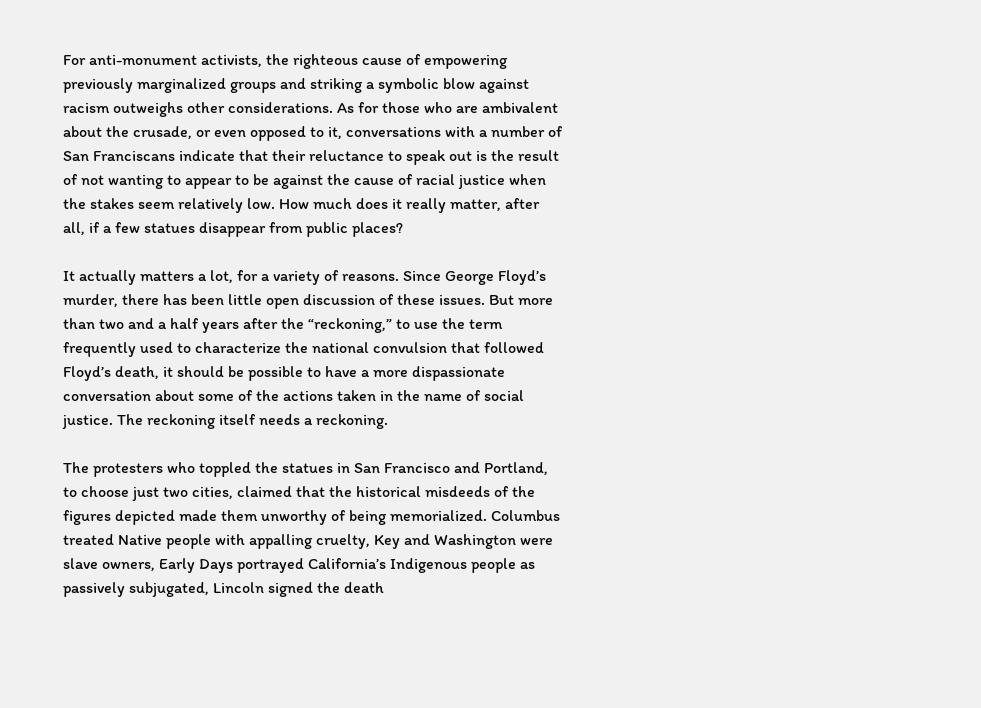For anti-monument activists, the righteous cause of empowering previously marginalized groups and striking a symbolic blow against racism outweighs other considerations. As for those who are ambivalent about the crusade, or even opposed to it, conversations with a number of San Franciscans indicate that their reluctance to speak out is the result of not wanting to appear to be against the cause of racial justice when the stakes seem relatively low. How much does it really matter, after all, if a few statues disappear from public places?

It actually matters a lot, for a variety of reasons. Since George Floyd’s murder, there has been little open discussion of these issues. But more than two and a half years after the “reckoning,” to use the term frequently used to characterize the national convulsion that followed Floyd’s death, it should be possible to have a more dispassionate conversation about some of the actions taken in the name of social justice. The reckoning itself needs a reckoning.

The protesters who toppled the statues in San Francisco and Portland, to choose just two cities, claimed that the historical misdeeds of the figures depicted made them unworthy of being memorialized. Columbus treated Native people with appalling cruelty, Key and Washington were slave owners, Early Days portrayed California’s Indigenous people as passively subjugated, Lincoln signed the death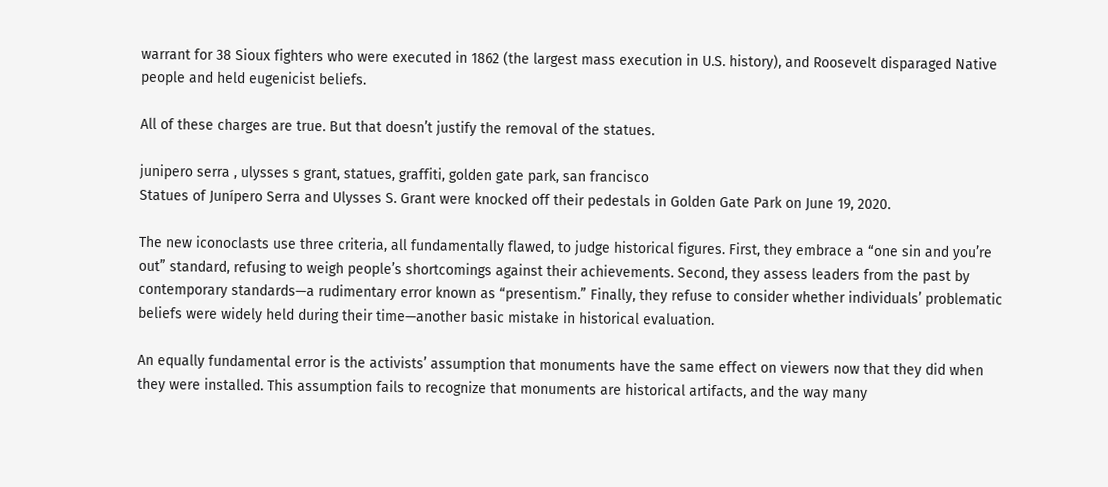warrant for 38 Sioux fighters who were executed in 1862 (the largest mass execution in U.S. history), and Roosevelt disparaged Native people and held eugenicist beliefs.

All of these charges are true. But that doesn’t justify the removal of the statues.

junipero serra , ulysses s grant, statues, graffiti, golden gate park, san francisco
Statues of Junípero Serra and Ulysses S. Grant were knocked off their pedestals in Golden Gate Park on June 19, 2020.

The new iconoclasts use three criteria, all fundamentally flawed, to judge historical figures. First, they embrace a “one sin and you’re out” standard, refusing to weigh people’s shortcomings against their achievements. Second, they assess leaders from the past by contemporary standards—a rudimentary error known as “presentism.” Finally, they refuse to consider whether individuals’ problematic beliefs were widely held during their time—another basic mistake in historical evaluation.

An equally fundamental error is the activists’ assumption that monuments have the same effect on viewers now that they did when they were installed. This assumption fails to recognize that monuments are historical artifacts, and the way many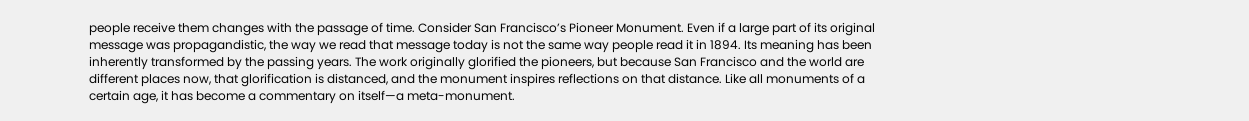people receive them changes with the passage of time. Consider San Francisco’s Pioneer Monument. Even if a large part of its original message was propagandistic, the way we read that message today is not the same way people read it in 1894. Its meaning has been inherently transformed by the passing years. The work originally glorified the pioneers, but because San Francisco and the world are different places now, that glorification is distanced, and the monument inspires reflections on that distance. Like all monuments of a certain age, it has become a commentary on itself—a meta-monument.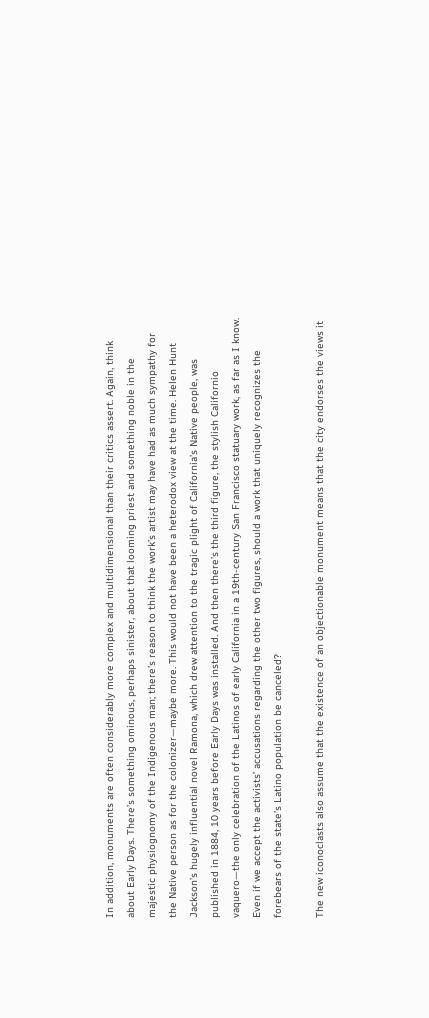In addition, monuments are often considerably more complex and multidimensional than their critics assert. Again, think about Early Days. There’s something ominous, perhaps sinister, about that looming priest and something noble in the majestic physiognomy of the Indigenous man; there’s reason to think the work’s artist may have had as much sympathy for the Native person as for the colonizer—maybe more. This would not have been a heterodox view at the time. Helen Hunt Jackson’s hugely influential novel Ramona, which drew attention to the tragic plight of California’s Native people, was published in 1884, 10 years before Early Days was installed. And then there’s the third figure, the stylish Californio vaquero—the only celebration of the Latinos of early California in a 19th-century San Francisco statuary work, as far as I know. Even if we accept the activists’ accusations regarding the other two figures, should a work that uniquely recognizes the forebears of the state’s Latino population be canceled?

The new iconoclasts also assume that the existence of an objectionable monument means that the city endorses the views it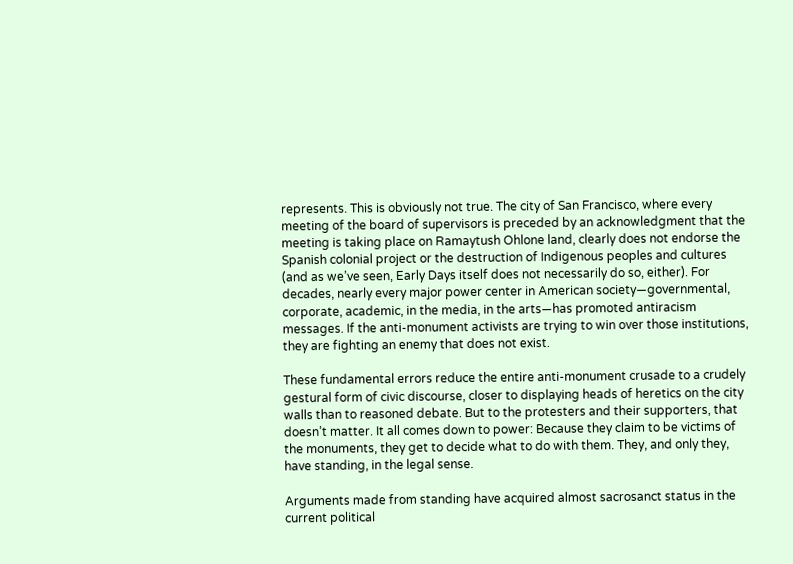represents. This is obviously not true. The city of San Francisco, where every meeting of the board of supervisors is preceded by an acknowledgment that the meeting is taking place on Ramaytush Ohlone land, clearly does not endorse the Spanish colonial project or the destruction of Indigenous peoples and cultures (and as we’ve seen, Early Days itself does not necessarily do so, either). For decades, nearly every major power center in American society—governmental, corporate, academic, in the media, in the arts—has promoted antiracism messages. If the anti-monument activists are trying to win over those institutions, they are fighting an enemy that does not exist.

These fundamental errors reduce the entire anti-monument crusade to a crudely gestural form of civic discourse, closer to displaying heads of heretics on the city walls than to reasoned debate. But to the protesters and their supporters, that doesn’t matter. It all comes down to power: Because they claim to be victims of the monuments, they get to decide what to do with them. They, and only they, have standing, in the legal sense.

Arguments made from standing have acquired almost sacrosanct status in the current political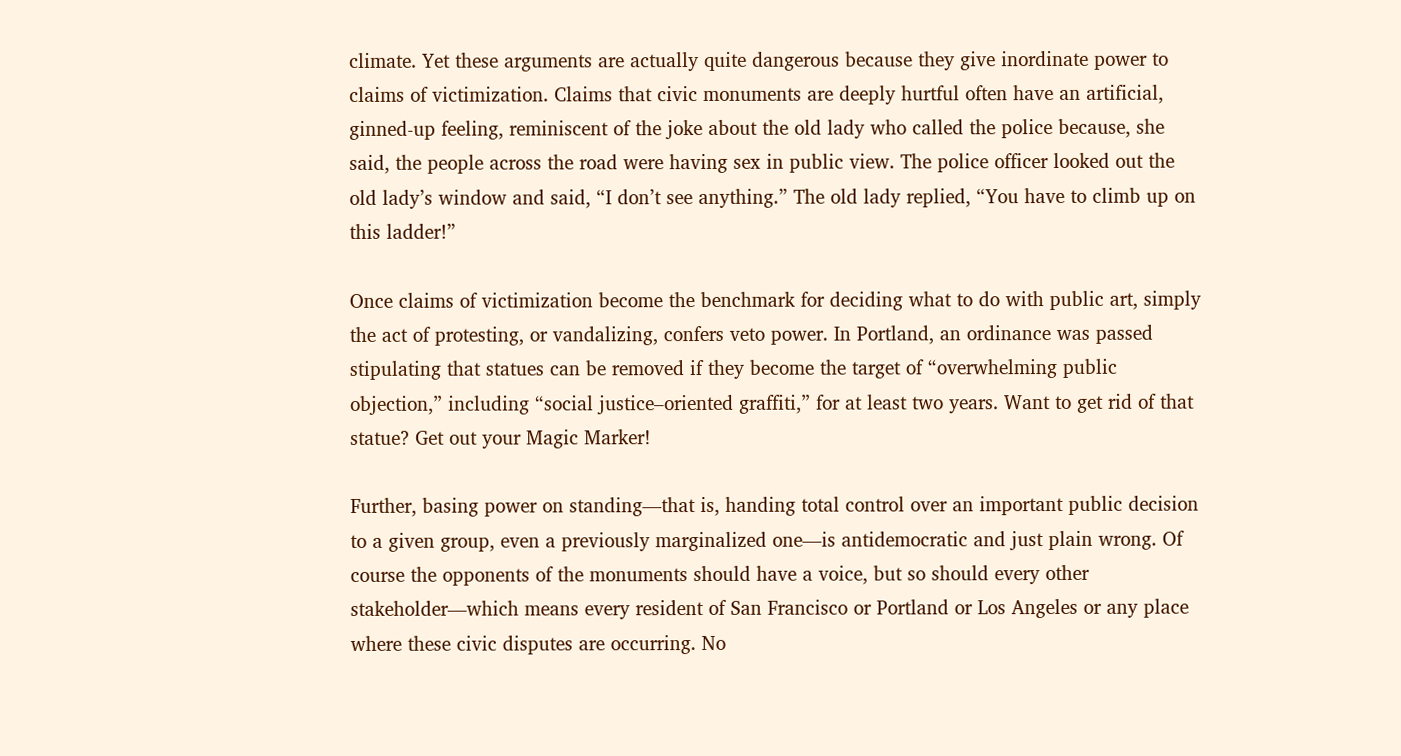climate. Yet these arguments are actually quite dangerous because they give inordinate power to claims of victimization. Claims that civic monuments are deeply hurtful often have an artificial, ginned-up feeling, reminiscent of the joke about the old lady who called the police because, she said, the people across the road were having sex in public view. The police officer looked out the old lady’s window and said, “I don’t see anything.” The old lady replied, “You have to climb up on this ladder!”

Once claims of victimization become the benchmark for deciding what to do with public art, simply the act of protesting, or vandalizing, confers veto power. In Portland, an ordinance was passed stipulating that statues can be removed if they become the target of “overwhelming public objection,” including “social justice–oriented graffiti,” for at least two years. Want to get rid of that statue? Get out your Magic Marker!

Further, basing power on standing—that is, handing total control over an important public decision to a given group, even a previously marginalized one—is antidemocratic and just plain wrong. Of course the opponents of the monuments should have a voice, but so should every other stakeholder—which means every resident of San Francisco or Portland or Los Angeles or any place where these civic disputes are occurring. No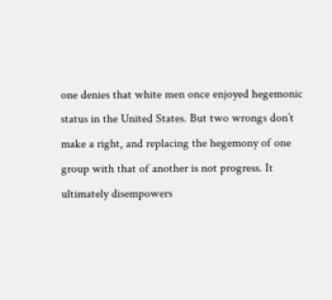one denies that white men once enjoyed hegemonic status in the United States. But two wrongs don’t make a right, and replacing the hegemony of one group with that of another is not progress. It ultimately disempowers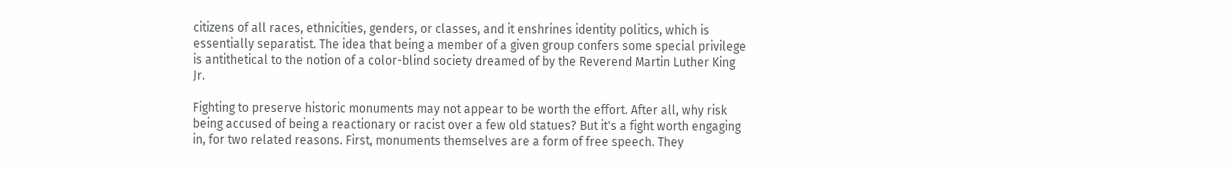citizens of all races, ethnicities, genders, or classes, and it enshrines identity politics, which is essentially separatist. The idea that being a member of a given group confers some special privilege is antithetical to the notion of a color-blind society dreamed of by the Reverend Martin Luther King Jr.

Fighting to preserve historic monuments may not appear to be worth the effort. After all, why risk being accused of being a reactionary or racist over a few old statues? But it's a fight worth engaging in, for two related reasons. First, monuments themselves are a form of free speech. They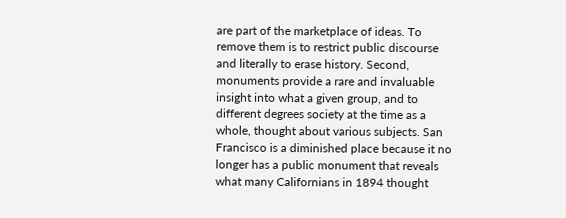are part of the marketplace of ideas. To remove them is to restrict public discourse and literally to erase history. Second, monuments provide a rare and invaluable insight into what a given group, and to different degrees society at the time as a whole, thought about various subjects. San Francisco is a diminished place because it no longer has a public monument that reveals what many Californians in 1894 thought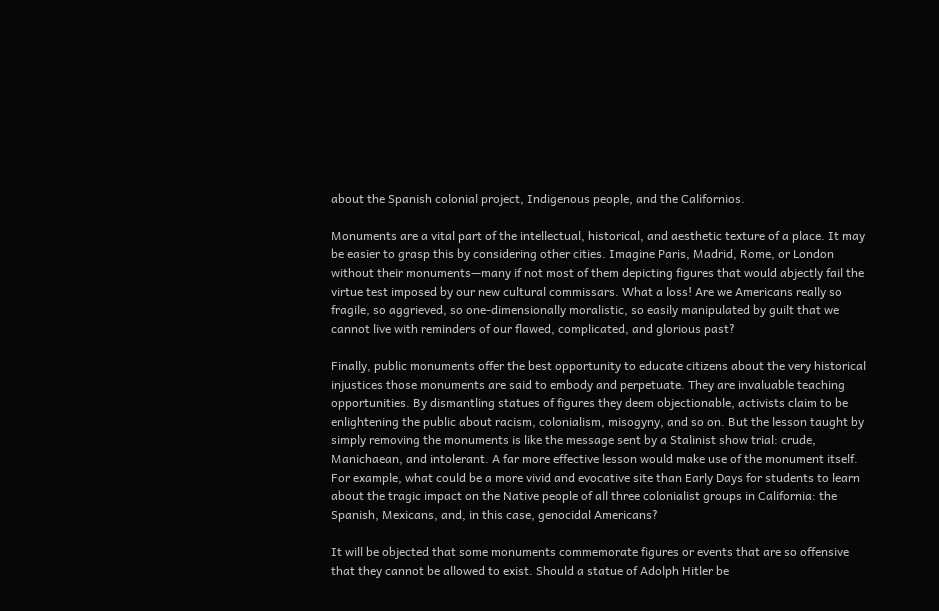about the Spanish colonial project, Indigenous people, and the Californios.

Monuments are a vital part of the intellectual, historical, and aesthetic texture of a place. It may be easier to grasp this by considering other cities. Imagine Paris, Madrid, Rome, or London without their monuments—many if not most of them depicting figures that would abjectly fail the virtue test imposed by our new cultural commissars. What a loss! Are we Americans really so fragile, so aggrieved, so one-dimensionally moralistic, so easily manipulated by guilt that we cannot live with reminders of our flawed, complicated, and glorious past?

Finally, public monuments offer the best opportunity to educate citizens about the very historical injustices those monuments are said to embody and perpetuate. They are invaluable teaching opportunities. By dismantling statues of figures they deem objectionable, activists claim to be enlightening the public about racism, colonialism, misogyny, and so on. But the lesson taught by simply removing the monuments is like the message sent by a Stalinist show trial: crude, Manichaean, and intolerant. A far more effective lesson would make use of the monument itself. For example, what could be a more vivid and evocative site than Early Days for students to learn about the tragic impact on the Native people of all three colonialist groups in California: the Spanish, Mexicans, and, in this case, genocidal Americans?

It will be objected that some monuments commemorate figures or events that are so offensive that they cannot be allowed to exist. Should a statue of Adolph Hitler be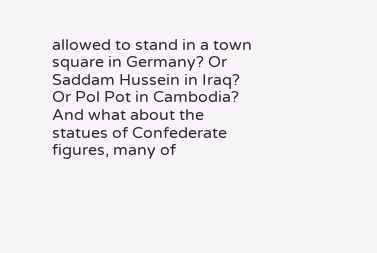allowed to stand in a town square in Germany? Or Saddam Hussein in Iraq? Or Pol Pot in Cambodia? And what about the statues of Confederate figures, many of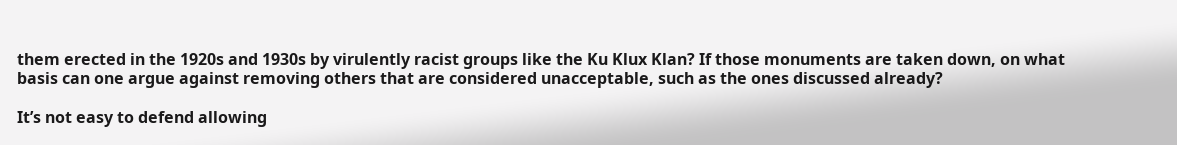them erected in the 1920s and 1930s by virulently racist groups like the Ku Klux Klan? If those monuments are taken down, on what basis can one argue against removing others that are considered unacceptable, such as the ones discussed already?

It’s not easy to defend allowing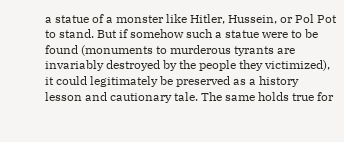a statue of a monster like Hitler, Hussein, or Pol Pot to stand. But if somehow such a statue were to be found (monuments to murderous tyrants are invariably destroyed by the people they victimized), it could legitimately be preserved as a history lesson and cautionary tale. The same holds true for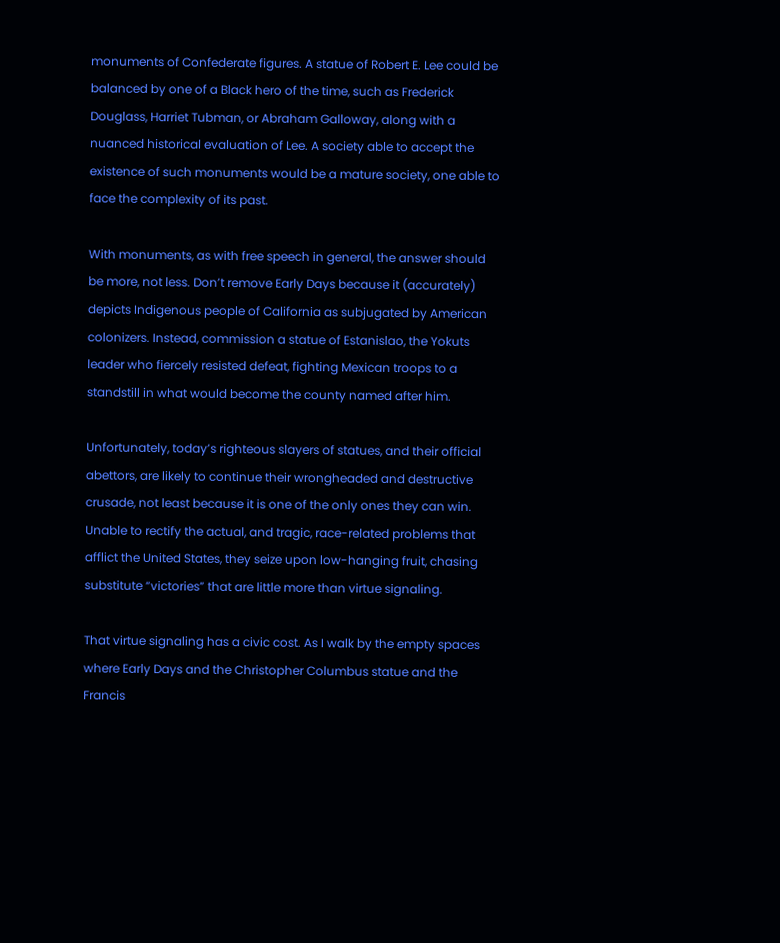monuments of Confederate figures. A statue of Robert E. Lee could be balanced by one of a Black hero of the time, such as Frederick Douglass, Harriet Tubman, or Abraham Galloway, along with a nuanced historical evaluation of Lee. A society able to accept the existence of such monuments would be a mature society, one able to face the complexity of its past.

With monuments, as with free speech in general, the answer should be more, not less. Don’t remove Early Days because it (accurately) depicts Indigenous people of California as subjugated by American colonizers. Instead, commission a statue of Estanislao, the Yokuts leader who fiercely resisted defeat, fighting Mexican troops to a standstill in what would become the county named after him.

Unfortunately, today’s righteous slayers of statues, and their official abettors, are likely to continue their wrongheaded and destructive crusade, not least because it is one of the only ones they can win. Unable to rectify the actual, and tragic, race-related problems that afflict the United States, they seize upon low-hanging fruit, chasing substitute “victories” that are little more than virtue signaling.

That virtue signaling has a civic cost. As I walk by the empty spaces where Early Days and the Christopher Columbus statue and the Francis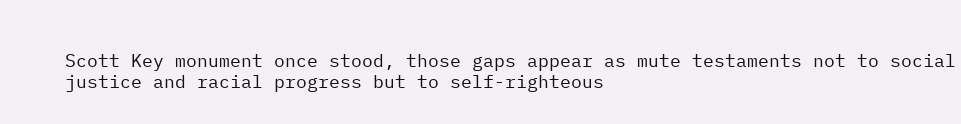Scott Key monument once stood, those gaps appear as mute testaments not to social justice and racial progress but to self-righteous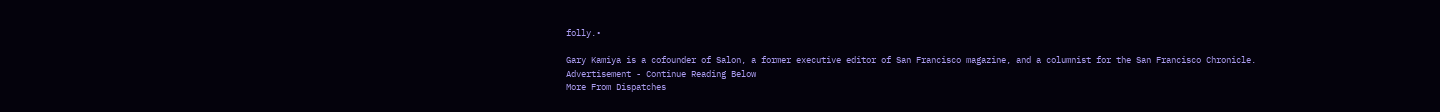folly.•

Gary Kamiya is a cofounder of Salon, a former executive editor of San Francisco magazine, and a columnist for the San Francisco Chronicle.
Advertisement - Continue Reading Below
More From Dispatches